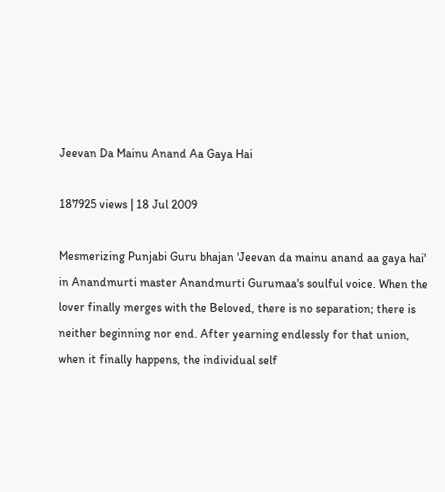Jeevan Da Mainu Anand Aa Gaya Hai

187925 views | 18 Jul 2009

Mesmerizing Punjabi Guru bhajan 'Jeevan da mainu anand aa gaya hai' in Anandmurti master Anandmurti Gurumaa's soulful voice. When the lover finally merges with the Beloved, there is no separation; there is neither beginning nor end. After yearning endlessly for that union, when it finally happens, the individual self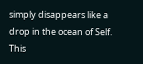simply disappears like a drop in the ocean of Self. This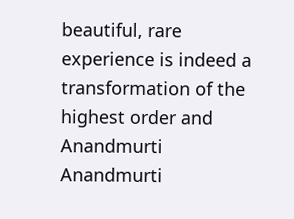beautiful, rare experience is indeed a transformation of the highest order and Anandmurti Anandmurti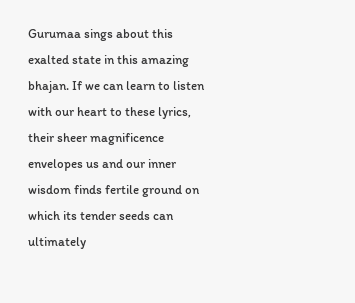Gurumaa sings about this exalted state in this amazing bhajan. If we can learn to listen with our heart to these lyrics, their sheer magnificence envelopes us and our inner wisdom finds fertile ground on which its tender seeds can ultimately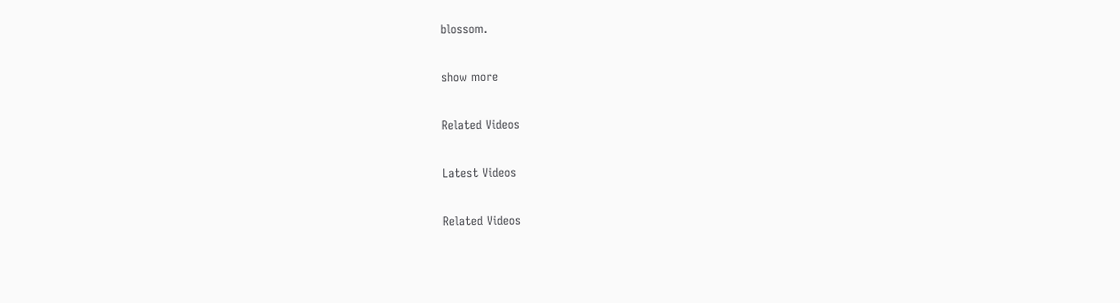blossom.

show more

Related Videos

Latest Videos

Related Videos